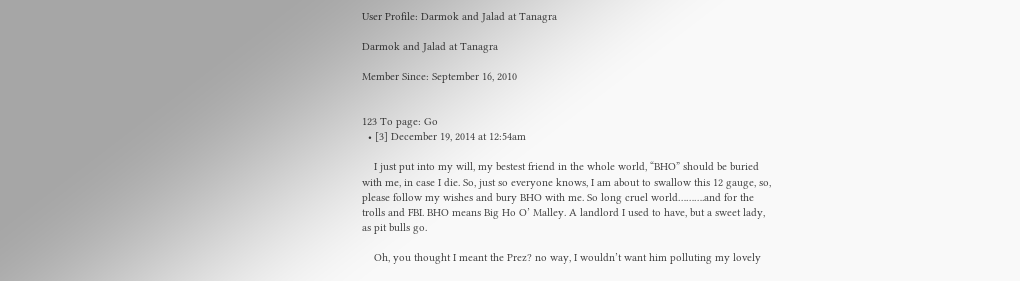User Profile: Darmok and Jalad at Tanagra

Darmok and Jalad at Tanagra

Member Since: September 16, 2010


123 To page: Go
  • [3] December 19, 2014 at 12:54am

    I just put into my will, my bestest friend in the whole world, “BHO” should be buried with me, in case I die. So, just so everyone knows, I am about to swallow this 12 gauge, so, please follow my wishes and bury BHO with me. So long cruel world……….and for the trolls and FBI. BHO means Big Ho O’ Malley. A landlord I used to have, but a sweet lady, as pit bulls go.

    Oh, you thought I meant the Prez? no way, I wouldn’t want him polluting my lovely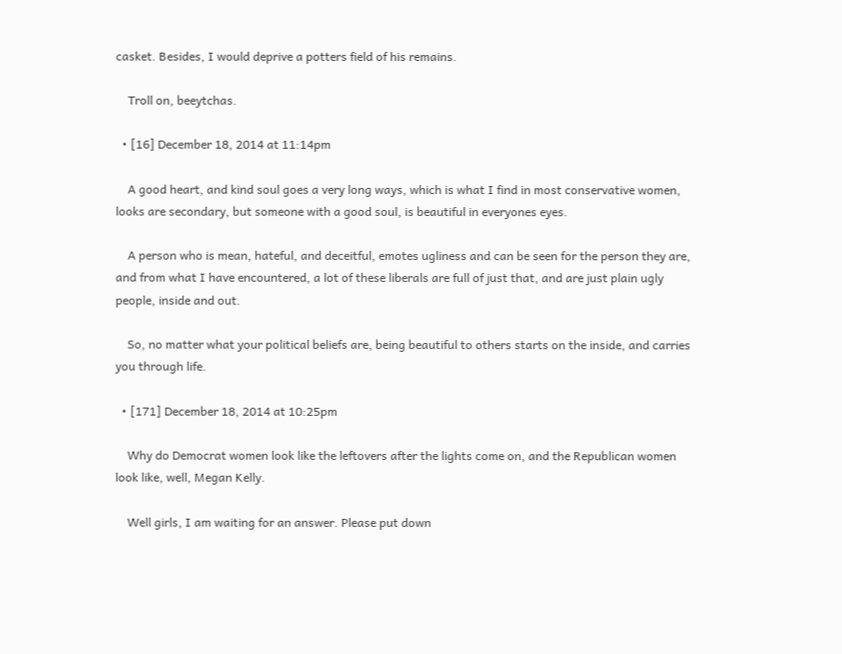casket. Besides, I would deprive a potters field of his remains.

    Troll on, beeytchas.

  • [16] December 18, 2014 at 11:14pm

    A good heart, and kind soul goes a very long ways, which is what I find in most conservative women, looks are secondary, but someone with a good soul, is beautiful in everyones eyes.

    A person who is mean, hateful, and deceitful, emotes ugliness and can be seen for the person they are, and from what I have encountered, a lot of these liberals are full of just that, and are just plain ugly people, inside and out.

    So, no matter what your political beliefs are, being beautiful to others starts on the inside, and carries you through life.

  • [171] December 18, 2014 at 10:25pm

    Why do Democrat women look like the leftovers after the lights come on, and the Republican women look like, well, Megan Kelly.

    Well girls, I am waiting for an answer. Please put down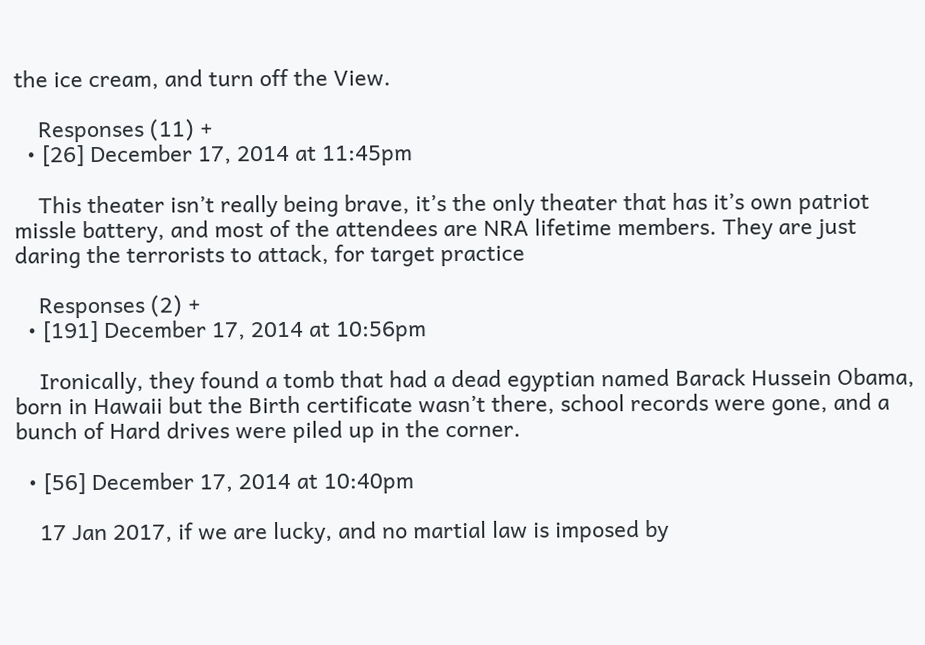the ice cream, and turn off the View.

    Responses (11) +
  • [26] December 17, 2014 at 11:45pm

    This theater isn’t really being brave, it’s the only theater that has it’s own patriot missle battery, and most of the attendees are NRA lifetime members. They are just daring the terrorists to attack, for target practice

    Responses (2) +
  • [191] December 17, 2014 at 10:56pm

    Ironically, they found a tomb that had a dead egyptian named Barack Hussein Obama, born in Hawaii but the Birth certificate wasn’t there, school records were gone, and a bunch of Hard drives were piled up in the corner.

  • [56] December 17, 2014 at 10:40pm

    17 Jan 2017, if we are lucky, and no martial law is imposed by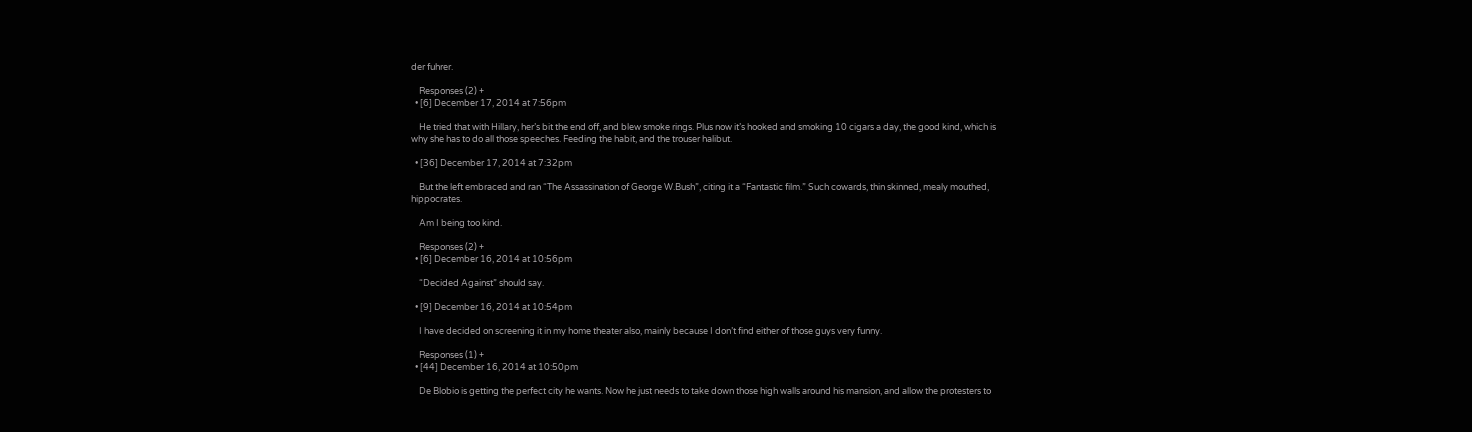der fuhrer.

    Responses (2) +
  • [6] December 17, 2014 at 7:56pm

    He tried that with Hillary, her’s bit the end off, and blew smoke rings. Plus now it’s hooked and smoking 10 cigars a day, the good kind, which is why she has to do all those speeches. Feeding the habit, and the trouser halibut.

  • [36] December 17, 2014 at 7:32pm

    But the left embraced and ran “The Assassination of George W.Bush”, citing it a “Fantastic film.” Such cowards, thin skinned, mealy mouthed, hippocrates.

    Am I being too kind.

    Responses (2) +
  • [6] December 16, 2014 at 10:56pm

    “Decided Against” should say.

  • [9] December 16, 2014 at 10:54pm

    I have decided on screening it in my home theater also, mainly because I don’t find either of those guys very funny.

    Responses (1) +
  • [44] December 16, 2014 at 10:50pm

    De Blobio is getting the perfect city he wants. Now he just needs to take down those high walls around his mansion, and allow the protesters to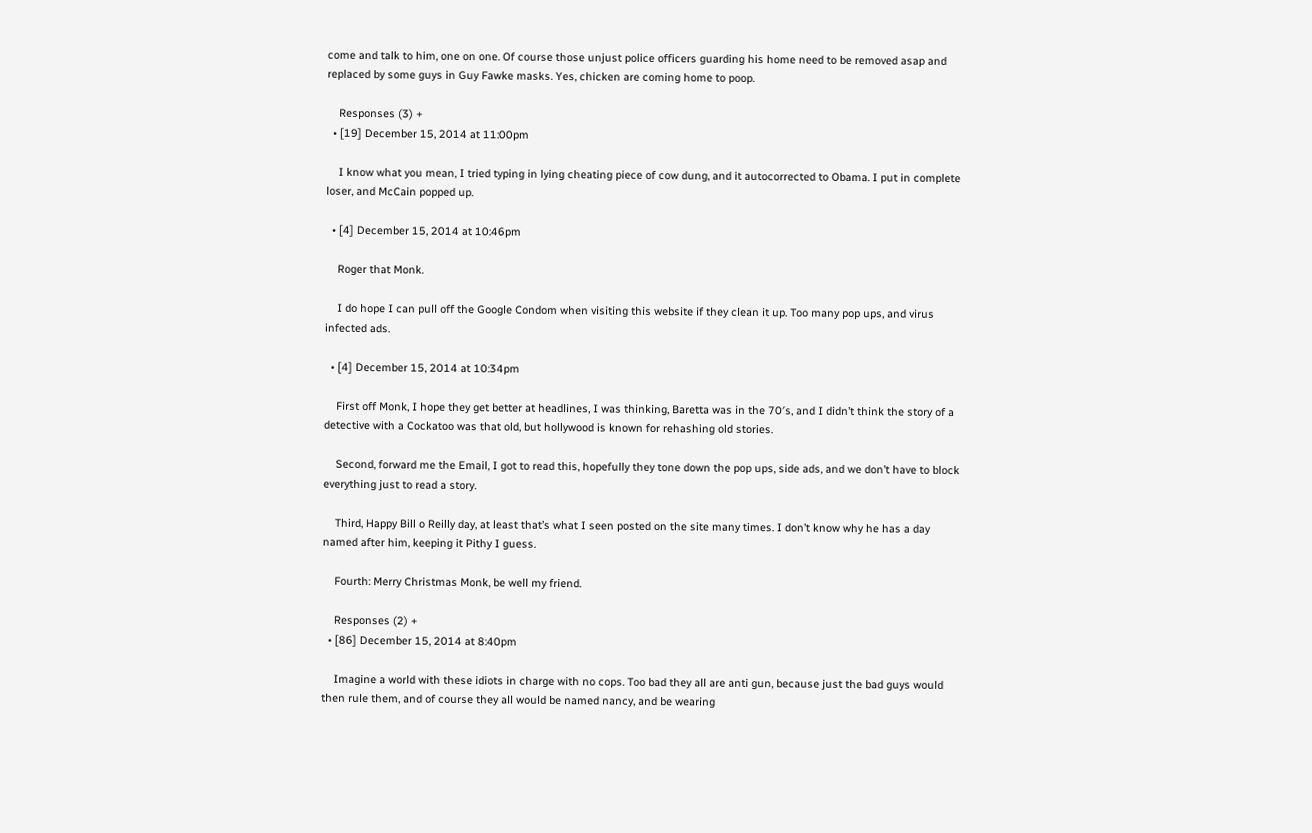come and talk to him, one on one. Of course those unjust police officers guarding his home need to be removed asap and replaced by some guys in Guy Fawke masks. Yes, chicken are coming home to poop.

    Responses (3) +
  • [19] December 15, 2014 at 11:00pm

    I know what you mean, I tried typing in lying cheating piece of cow dung, and it autocorrected to Obama. I put in complete loser, and McCain popped up.

  • [4] December 15, 2014 at 10:46pm

    Roger that Monk.

    I do hope I can pull off the Google Condom when visiting this website if they clean it up. Too many pop ups, and virus infected ads.

  • [4] December 15, 2014 at 10:34pm

    First off Monk, I hope they get better at headlines, I was thinking, Baretta was in the 70′s, and I didn’t think the story of a detective with a Cockatoo was that old, but hollywood is known for rehashing old stories.

    Second, forward me the Email, I got to read this, hopefully they tone down the pop ups, side ads, and we don’t have to block everything just to read a story.

    Third, Happy Bill o Reilly day, at least that’s what I seen posted on the site many times. I don’t know why he has a day named after him, keeping it Pithy I guess.

    Fourth: Merry Christmas Monk, be well my friend.

    Responses (2) +
  • [86] December 15, 2014 at 8:40pm

    Imagine a world with these idiots in charge with no cops. Too bad they all are anti gun, because just the bad guys would then rule them, and of course they all would be named nancy, and be wearing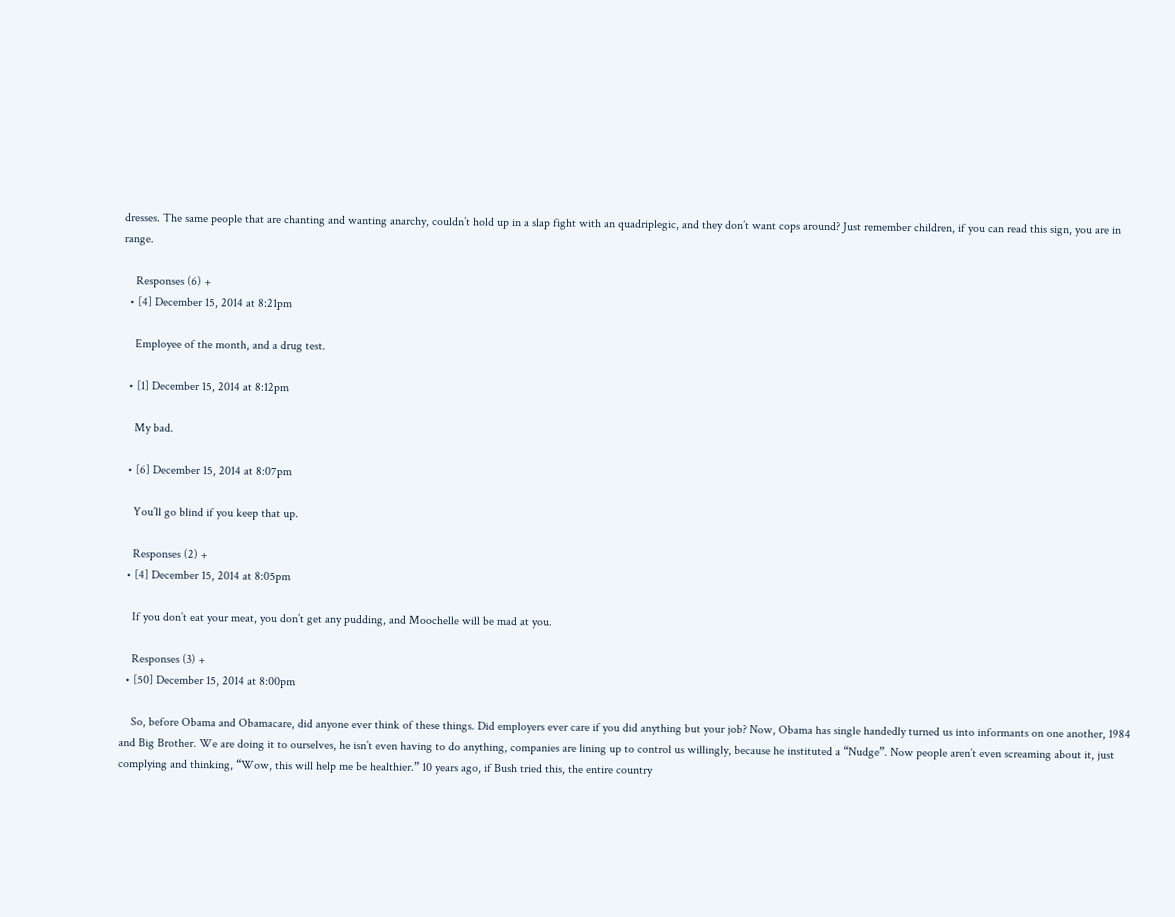dresses. The same people that are chanting and wanting anarchy, couldn’t hold up in a slap fight with an quadriplegic, and they don’t want cops around? Just remember children, if you can read this sign, you are in range.

    Responses (6) +
  • [4] December 15, 2014 at 8:21pm

    Employee of the month, and a drug test.

  • [1] December 15, 2014 at 8:12pm

    My bad.

  • [6] December 15, 2014 at 8:07pm

    You’ll go blind if you keep that up.

    Responses (2) +
  • [4] December 15, 2014 at 8:05pm

    If you don’t eat your meat, you don’t get any pudding, and Moochelle will be mad at you.

    Responses (3) +
  • [50] December 15, 2014 at 8:00pm

    So, before Obama and Obamacare, did anyone ever think of these things. Did employers ever care if you did anything but your job? Now, Obama has single handedly turned us into informants on one another, 1984 and Big Brother. We are doing it to ourselves, he isn’t even having to do anything, companies are lining up to control us willingly, because he instituted a “Nudge”. Now people aren’t even screaming about it, just complying and thinking, “Wow, this will help me be healthier.” 10 years ago, if Bush tried this, the entire country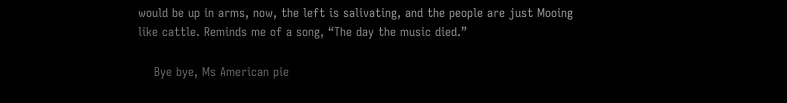would be up in arms, now, the left is salivating, and the people are just Mooing like cattle. Reminds me of a song, “The day the music died.”

    Bye bye, Ms American pie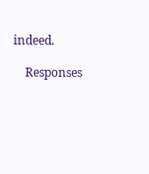indeed.

    Responses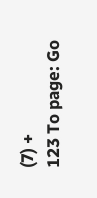(7) +
123 To page: Go